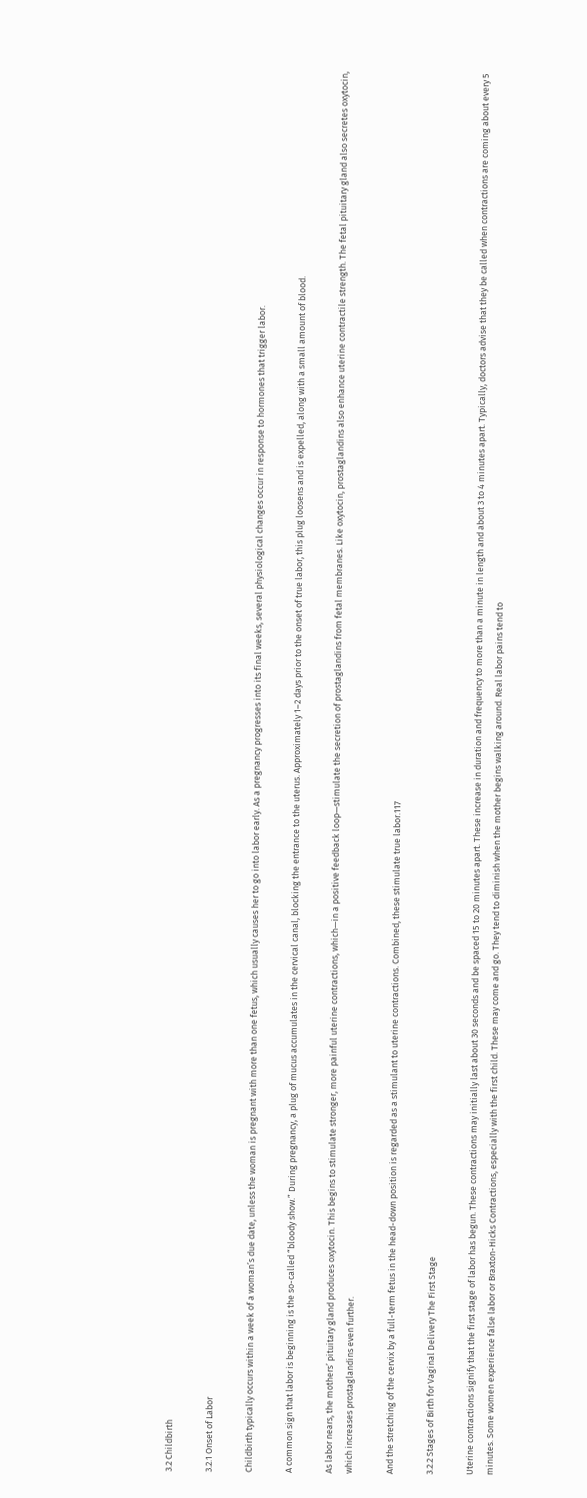3.2 Childbirth

3.2.1 Onset of Labor

Childbirth typically occurs within a week of a woman’s due date, unless the woman is pregnant with more than one fetus, which usually causes her to go into labor early. As a pregnancy progresses into its final weeks, several physiological changes occur in response to hormones that trigger labor.

A common sign that labor is beginning is the so-called “bloody show.” During pregnancy, a plug of mucus accumulates in the cervical canal, blocking the entrance to the uterus. Approximately 1–2 days prior to the onset of true labor, this plug loosens and is expelled, along with a small amount of blood.

As labor nears, the mothers’ pituitary gland produces oxytocin. This begins to stimulate stronger, more painful uterine contractions, which—in a positive feedback loop—stimulate the secretion of prostaglandins from fetal membranes. Like oxytocin, prostaglandins also enhance uterine contractile strength. The fetal pituitary gland also secretes oxytocin, which increases prostaglandins even further.

And the stretching of the cervix by a full-term fetus in the head-down position is regarded as a stimulant to uterine contractions. Combined, these stimulate true labor.117

3.2.2 Stages of Birth for Vaginal Delivery The First Stage

Uterine contractions signify that the first stage of labor has begun. These contractions may initially last about 30 seconds and be spaced 15 to 20 minutes apart. These increase in duration and frequency to more than a minute in length and about 3 to 4 minutes apart. Typically, doctors advise that they be called when contractions are coming about every 5 minutes. Some women experience false labor or Braxton-Hicks Contractions, especially with the first child. These may come and go. They tend to diminish when the mother begins walking around. Real labor pains tend to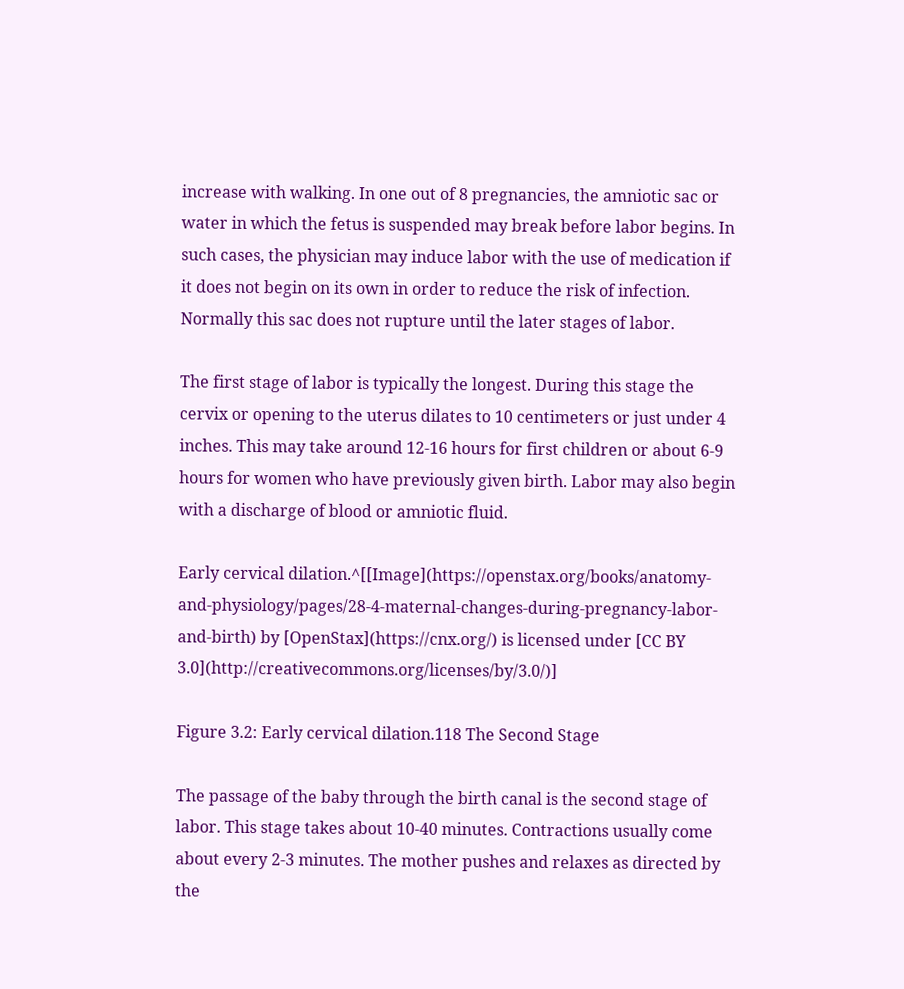increase with walking. In one out of 8 pregnancies, the amniotic sac or water in which the fetus is suspended may break before labor begins. In such cases, the physician may induce labor with the use of medication if it does not begin on its own in order to reduce the risk of infection. Normally this sac does not rupture until the later stages of labor.

The first stage of labor is typically the longest. During this stage the cervix or opening to the uterus dilates to 10 centimeters or just under 4 inches. This may take around 12-16 hours for first children or about 6-9 hours for women who have previously given birth. Labor may also begin with a discharge of blood or amniotic fluid.

Early cervical dilation.^[[Image](https://openstax.org/books/anatomy-and-physiology/pages/28-4-maternal-changes-during-pregnancy-labor-and-birth) by [OpenStax](https://cnx.org/) is licensed under [CC BY 3.0](http://creativecommons.org/licenses/by/3.0/)]

Figure 3.2: Early cervical dilation.118 The Second Stage

The passage of the baby through the birth canal is the second stage of labor. This stage takes about 10-40 minutes. Contractions usually come about every 2-3 minutes. The mother pushes and relaxes as directed by the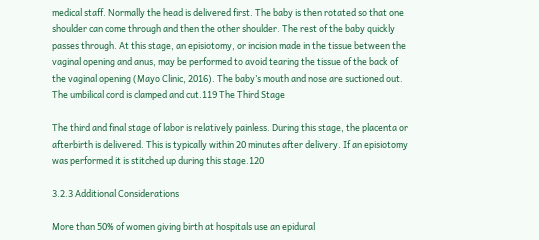medical staff. Normally the head is delivered first. The baby is then rotated so that one shoulder can come through and then the other shoulder. The rest of the baby quickly passes through. At this stage, an episiotomy, or incision made in the tissue between the vaginal opening and anus, may be performed to avoid tearing the tissue of the back of the vaginal opening (Mayo Clinic, 2016). The baby’s mouth and nose are suctioned out. The umbilical cord is clamped and cut.119 The Third Stage

The third and final stage of labor is relatively painless. During this stage, the placenta or afterbirth is delivered. This is typically within 20 minutes after delivery. If an episiotomy was performed it is stitched up during this stage.120

3.2.3 Additional Considerations

More than 50% of women giving birth at hospitals use an epidural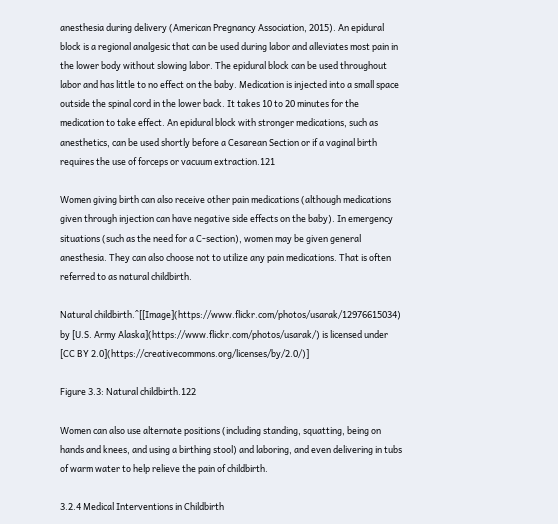anesthesia during delivery (American Pregnancy Association, 2015). An epidural block is a regional analgesic that can be used during labor and alleviates most pain in the lower body without slowing labor. The epidural block can be used throughout labor and has little to no effect on the baby. Medication is injected into a small space outside the spinal cord in the lower back. It takes 10 to 20 minutes for the medication to take effect. An epidural block with stronger medications, such as anesthetics, can be used shortly before a Cesarean Section or if a vaginal birth requires the use of forceps or vacuum extraction.121

Women giving birth can also receive other pain medications (although medications given through injection can have negative side effects on the baby). In emergency situations (such as the need for a C-section), women may be given general anesthesia. They can also choose not to utilize any pain medications. That is often referred to as natural childbirth.

Natural childbirth.^[[Image](https://www.flickr.com/photos/usarak/12976615034) by [U.S. Army Alaska](https://www.flickr.com/photos/usarak/) is licensed under [CC BY 2.0](https://creativecommons.org/licenses/by/2.0/)]

Figure 3.3: Natural childbirth.122

Women can also use alternate positions (including standing, squatting, being on hands and knees, and using a birthing stool) and laboring, and even delivering in tubs of warm water to help relieve the pain of childbirth.

3.2.4 Medical Interventions in Childbirth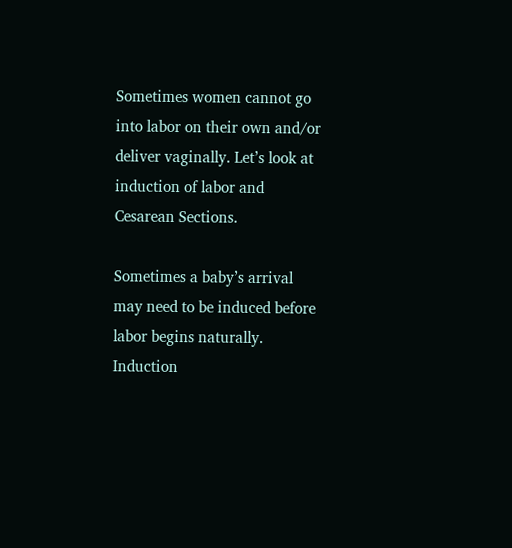Sometimes women cannot go into labor on their own and/or deliver vaginally. Let’s look at induction of labor and Cesarean Sections.

Sometimes a baby’s arrival may need to be induced before labor begins naturally. Induction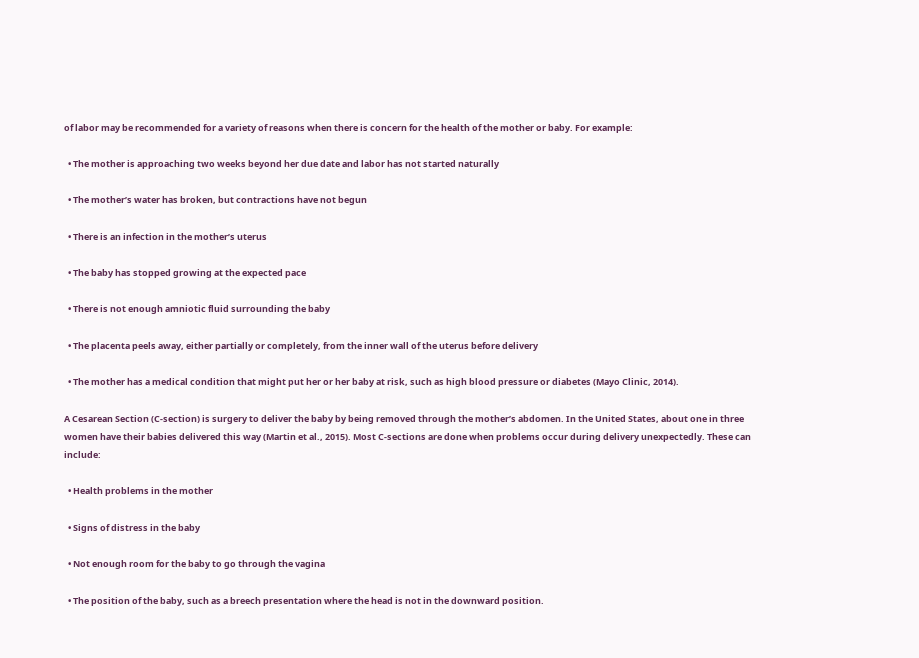of labor may be recommended for a variety of reasons when there is concern for the health of the mother or baby. For example:

  • The mother is approaching two weeks beyond her due date and labor has not started naturally

  • The mother’s water has broken, but contractions have not begun

  • There is an infection in the mother’s uterus

  • The baby has stopped growing at the expected pace

  • There is not enough amniotic fluid surrounding the baby

  • The placenta peels away, either partially or completely, from the inner wall of the uterus before delivery

  • The mother has a medical condition that might put her or her baby at risk, such as high blood pressure or diabetes (Mayo Clinic, 2014).

A Cesarean Section (C-section) is surgery to deliver the baby by being removed through the mother’s abdomen. In the United States, about one in three women have their babies delivered this way (Martin et al., 2015). Most C-sections are done when problems occur during delivery unexpectedly. These can include:

  • Health problems in the mother

  • Signs of distress in the baby

  • Not enough room for the baby to go through the vagina

  • The position of the baby, such as a breech presentation where the head is not in the downward position.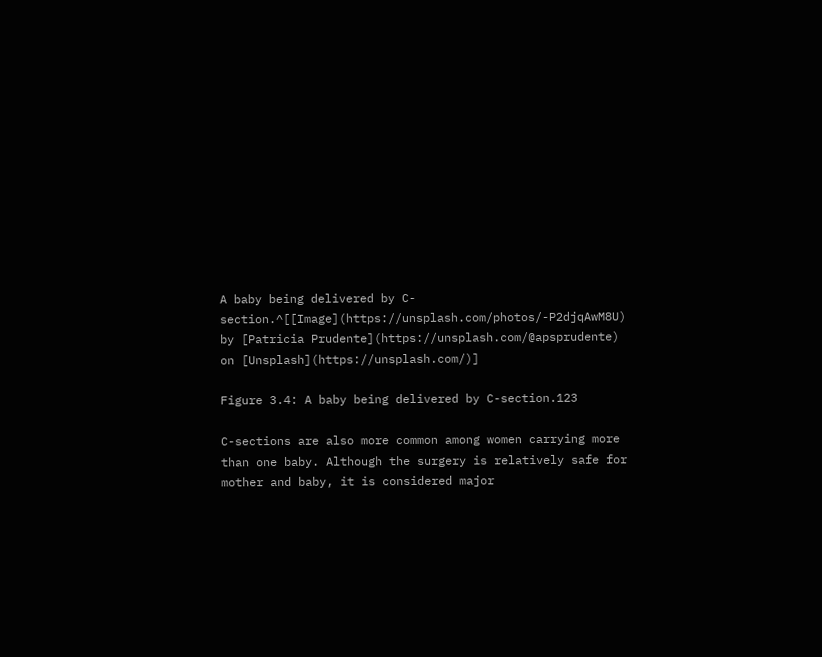A baby being delivered by C-section.^[[Image](https://unsplash.com/photos/-P2djqAwM8U) by [Patricia Prudente](https://unsplash.com/@apsprudente) on [Unsplash](https://unsplash.com/)]

Figure 3.4: A baby being delivered by C-section.123

C-sections are also more common among women carrying more than one baby. Although the surgery is relatively safe for mother and baby, it is considered major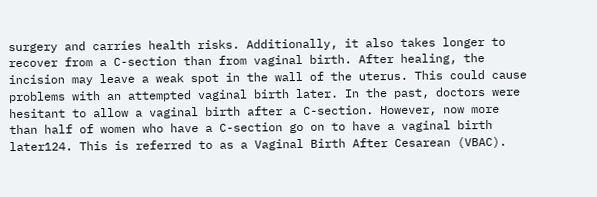surgery and carries health risks. Additionally, it also takes longer to recover from a C-section than from vaginal birth. After healing, the incision may leave a weak spot in the wall of the uterus. This could cause problems with an attempted vaginal birth later. In the past, doctors were hesitant to allow a vaginal birth after a C-section. However, now more than half of women who have a C-section go on to have a vaginal birth later124. This is referred to as a Vaginal Birth After Cesarean (VBAC).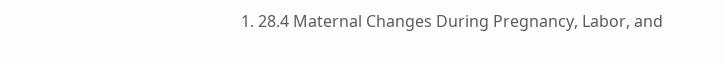1. 28.4 Maternal Changes During Pregnancy, Labor, and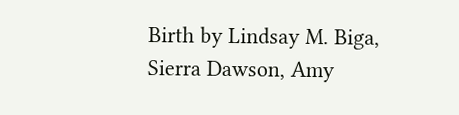Birth by Lindsay M. Biga, Sierra Dawson, Amy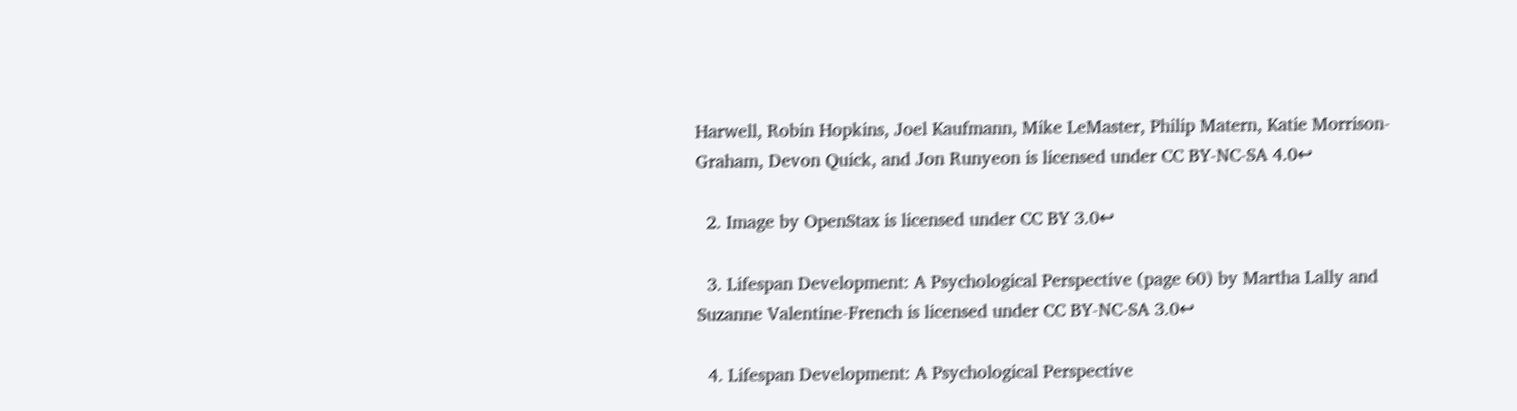Harwell, Robin Hopkins, Joel Kaufmann, Mike LeMaster, Philip Matern, Katie Morrison-Graham, Devon Quick, and Jon Runyeon is licensed under CC BY-NC-SA 4.0↩

  2. Image by OpenStax is licensed under CC BY 3.0↩

  3. Lifespan Development: A Psychological Perspective (page 60) by Martha Lally and Suzanne Valentine-French is licensed under CC BY-NC-SA 3.0↩

  4. Lifespan Development: A Psychological Perspective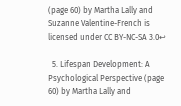(page 60) by Martha Lally and Suzanne Valentine-French is licensed under CC BY-NC-SA 3.0↩

  5. Lifespan Development: A Psychological Perspective (page 60) by Martha Lally and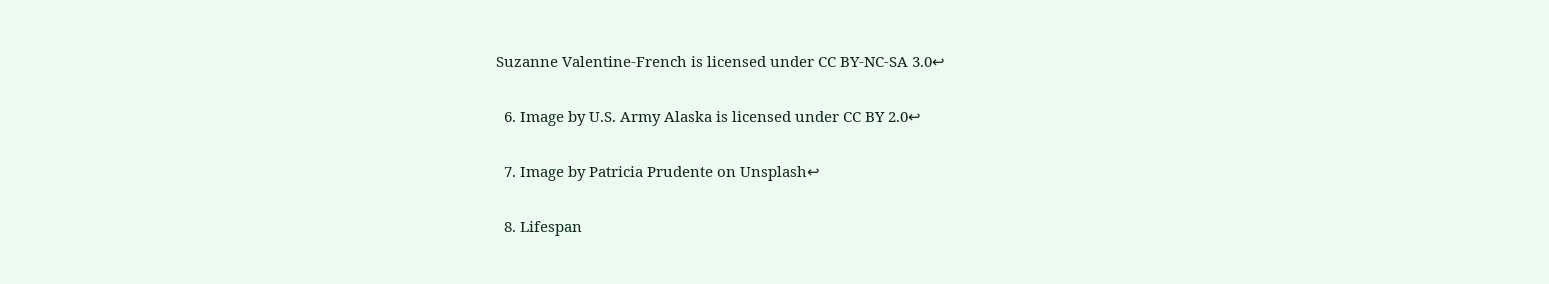Suzanne Valentine-French is licensed under CC BY-NC-SA 3.0↩

  6. Image by U.S. Army Alaska is licensed under CC BY 2.0↩

  7. Image by Patricia Prudente on Unsplash↩

  8. Lifespan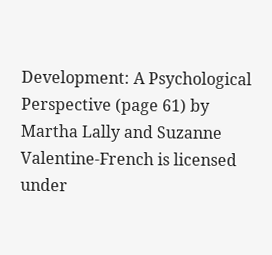Development: A Psychological Perspective (page 61) by Martha Lally and Suzanne Valentine-French is licensed under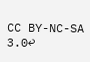CC BY-NC-SA 3.0↩